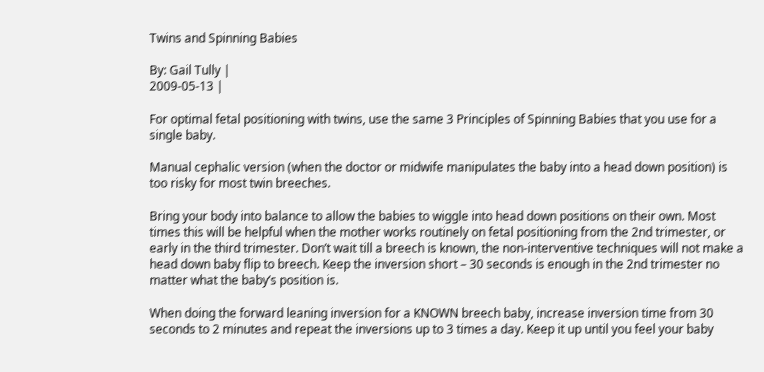Twins and Spinning Babies

By: Gail Tully |
2009-05-13 |

For optimal fetal positioning with twins, use the same 3 Principles of Spinning Babies that you use for a single baby.

Manual cephalic version (when the doctor or midwife manipulates the baby into a head down position) is too risky for most twin breeches.

Bring your body into balance to allow the babies to wiggle into head down positions on their own. Most times this will be helpful when the mother works routinely on fetal positioning from the 2nd trimester, or early in the third trimester. Don’t wait till a breech is known, the non-interventive techniques will not make a head down baby flip to breech. Keep the inversion short – 30 seconds is enough in the 2nd trimester no matter what the baby’s position is.

When doing the forward leaning inversion for a KNOWN breech baby, increase inversion time from 30 seconds to 2 minutes and repeat the inversions up to 3 times a day. Keep it up until you feel your baby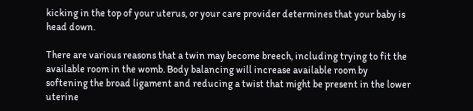kicking in the top of your uterus, or your care provider determines that your baby is head down.

There are various reasons that a twin may become breech, including trying to fit the available room in the womb. Body balancing will increase available room by softening the broad ligament and reducing a twist that might be present in the lower uterine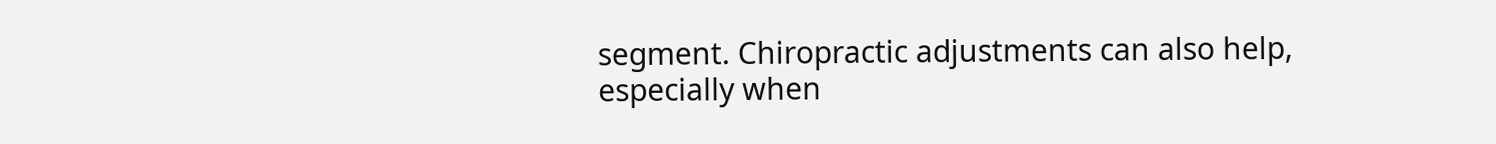segment. Chiropractic adjustments can also help, especially when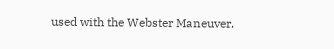used with the Webster Maneuver.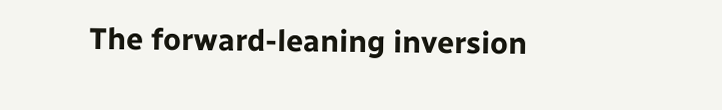The forward-leaning inversion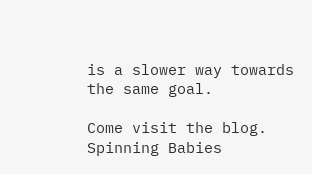is a slower way towards the same goal.

Come visit the blog. Spinning Babies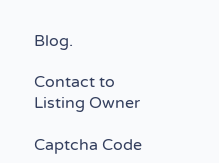Blog.

Contact to Listing Owner

Captcha Code